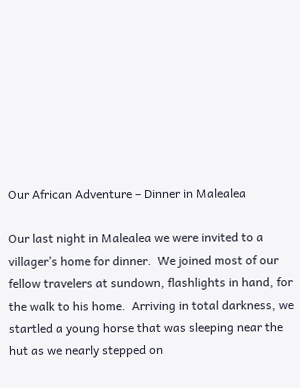Our African Adventure – Dinner in Malealea

Our last night in Malealea we were invited to a villager’s home for dinner.  We joined most of our fellow travelers at sundown, flashlights in hand, for the walk to his home.  Arriving in total darkness, we startled a young horse that was sleeping near the hut as we nearly stepped on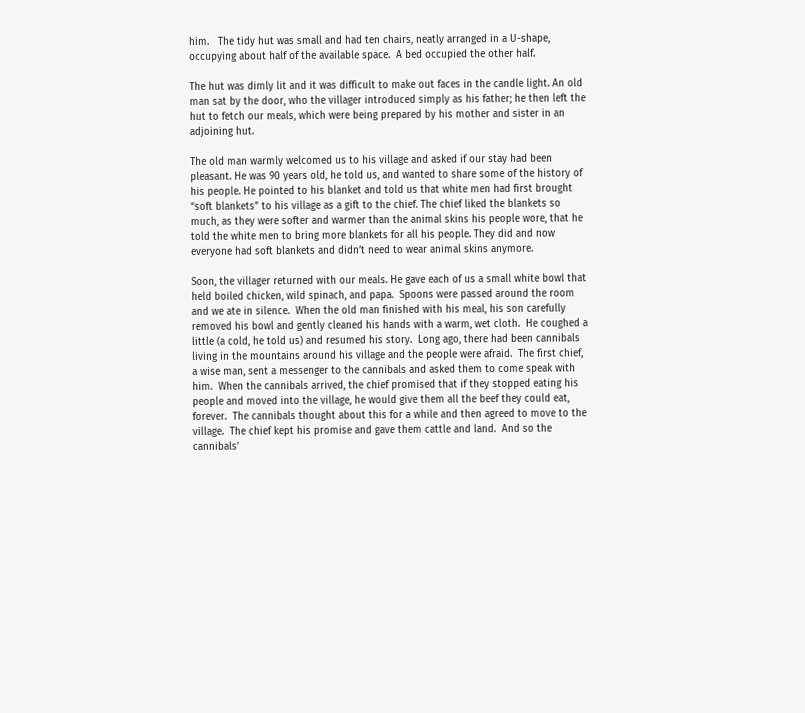him.   The tidy hut was small and had ten chairs, neatly arranged in a U-shape, occupying about half of the available space.  A bed occupied the other half.

The hut was dimly lit and it was difficult to make out faces in the candle light. An old man sat by the door, who the villager introduced simply as his father; he then left the hut to fetch our meals, which were being prepared by his mother and sister in an adjoining hut.

The old man warmly welcomed us to his village and asked if our stay had been pleasant. He was 90 years old, he told us, and wanted to share some of the history of his people. He pointed to his blanket and told us that white men had first brought “soft blankets” to his village as a gift to the chief. The chief liked the blankets so much, as they were softer and warmer than the animal skins his people wore, that he told the white men to bring more blankets for all his people. They did and now everyone had soft blankets and didn’t need to wear animal skins anymore.

Soon, the villager returned with our meals. He gave each of us a small white bowl that held boiled chicken, wild spinach, and papa.  Spoons were passed around the room and we ate in silence.  When the old man finished with his meal, his son carefully removed his bowl and gently cleaned his hands with a warm, wet cloth.  He coughed a little (a cold, he told us) and resumed his story.  Long ago, there had been cannibals living in the mountains around his village and the people were afraid.  The first chief, a wise man, sent a messenger to the cannibals and asked them to come speak with him.  When the cannibals arrived, the chief promised that if they stopped eating his people and moved into the village, he would give them all the beef they could eat, forever.  The cannibals thought about this for a while and then agreed to move to the village.  The chief kept his promise and gave them cattle and land.  And so the cannibals’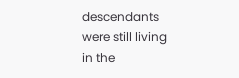descendants were still living in the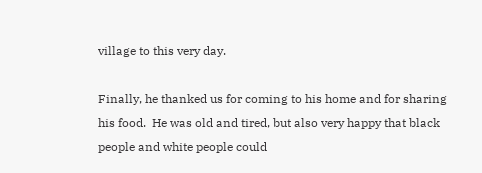village to this very day.

Finally, he thanked us for coming to his home and for sharing his food.  He was old and tired, but also very happy that black people and white people could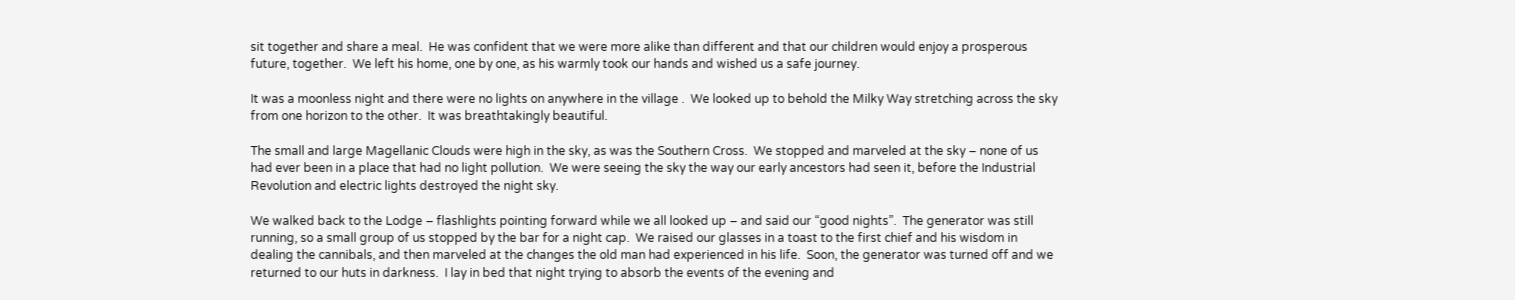sit together and share a meal.  He was confident that we were more alike than different and that our children would enjoy a prosperous future, together.  We left his home, one by one, as his warmly took our hands and wished us a safe journey.

It was a moonless night and there were no lights on anywhere in the village .  We looked up to behold the Milky Way stretching across the sky from one horizon to the other.  It was breathtakingly beautiful.

The small and large Magellanic Clouds were high in the sky, as was the Southern Cross.  We stopped and marveled at the sky – none of us had ever been in a place that had no light pollution.  We were seeing the sky the way our early ancestors had seen it, before the Industrial Revolution and electric lights destroyed the night sky.

We walked back to the Lodge – flashlights pointing forward while we all looked up – and said our “good nights”.  The generator was still running, so a small group of us stopped by the bar for a night cap.  We raised our glasses in a toast to the first chief and his wisdom in dealing the cannibals, and then marveled at the changes the old man had experienced in his life.  Soon, the generator was turned off and we returned to our huts in darkness.  I lay in bed that night trying to absorb the events of the evening and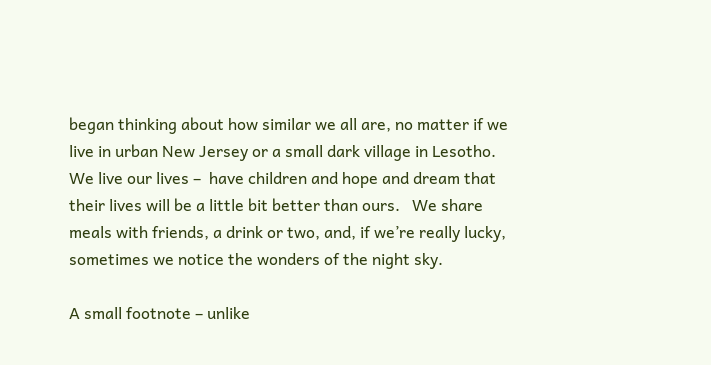began thinking about how similar we all are, no matter if we live in urban New Jersey or a small dark village in Lesotho.  We live our lives –  have children and hope and dream that their lives will be a little bit better than ours.   We share meals with friends, a drink or two, and, if we’re really lucky, sometimes we notice the wonders of the night sky.

A small footnote – unlike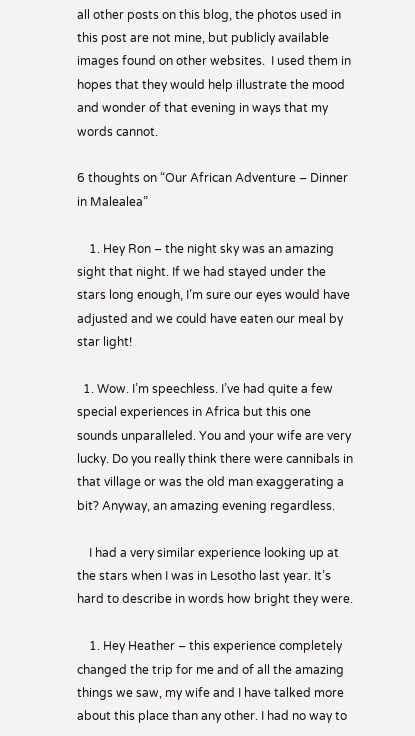all other posts on this blog, the photos used in this post are not mine, but publicly available images found on other websites.  I used them in hopes that they would help illustrate the mood and wonder of that evening in ways that my words cannot.

6 thoughts on “Our African Adventure – Dinner in Malealea”

    1. Hey Ron – the night sky was an amazing sight that night. If we had stayed under the stars long enough, I’m sure our eyes would have adjusted and we could have eaten our meal by star light!

  1. Wow. I’m speechless. I’ve had quite a few special experiences in Africa but this one sounds unparalleled. You and your wife are very lucky. Do you really think there were cannibals in that village or was the old man exaggerating a bit? Anyway, an amazing evening regardless.

    I had a very similar experience looking up at the stars when I was in Lesotho last year. It’s hard to describe in words how bright they were.

    1. Hey Heather – this experience completely changed the trip for me and of all the amazing things we saw, my wife and I have talked more about this place than any other. I had no way to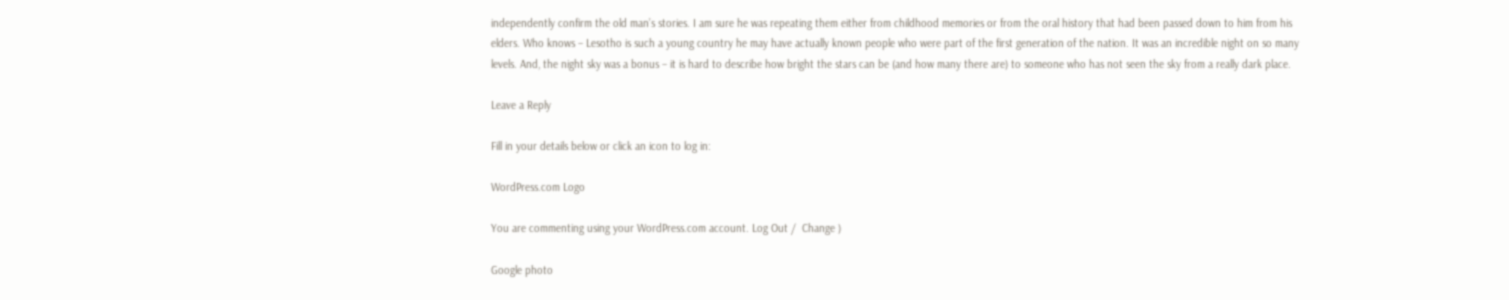independently confirm the old man’s stories. I am sure he was repeating them either from childhood memories or from the oral history that had been passed down to him from his elders. Who knows – Lesotho is such a young country he may have actually known people who were part of the first generation of the nation. It was an incredible night on so many levels. And, the night sky was a bonus – it is hard to describe how bright the stars can be (and how many there are) to someone who has not seen the sky from a really dark place.

Leave a Reply

Fill in your details below or click an icon to log in:

WordPress.com Logo

You are commenting using your WordPress.com account. Log Out /  Change )

Google photo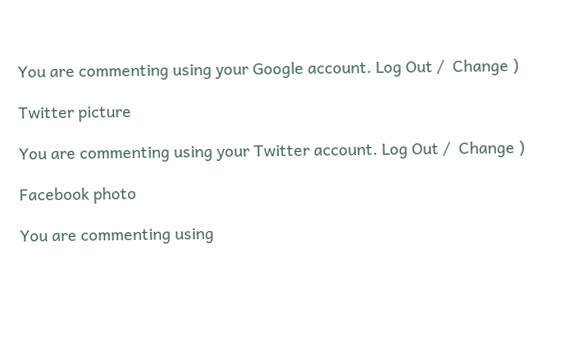You are commenting using your Google account. Log Out /  Change )

Twitter picture

You are commenting using your Twitter account. Log Out /  Change )

Facebook photo

You are commenting using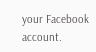your Facebook account.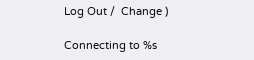Log Out /  Change )

Connecting to %s